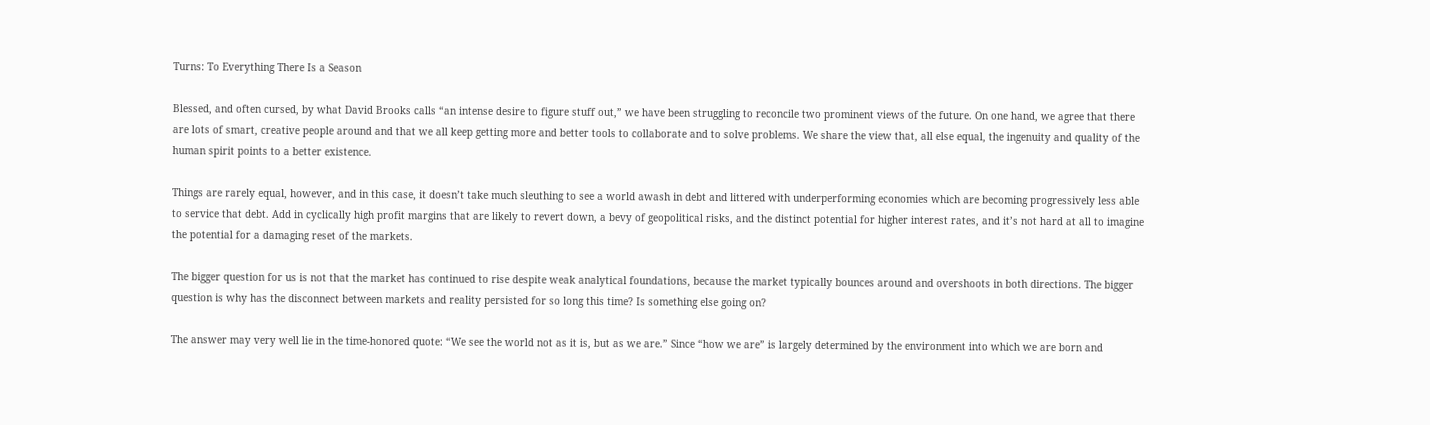Turns: To Everything There Is a Season

Blessed, and often cursed, by what David Brooks calls “an intense desire to figure stuff out,” we have been struggling to reconcile two prominent views of the future. On one hand, we agree that there are lots of smart, creative people around and that we all keep getting more and better tools to collaborate and to solve problems. We share the view that, all else equal, the ingenuity and quality of the human spirit points to a better existence.

Things are rarely equal, however, and in this case, it doesn’t take much sleuthing to see a world awash in debt and littered with underperforming economies which are becoming progressively less able to service that debt. Add in cyclically high profit margins that are likely to revert down, a bevy of geopolitical risks, and the distinct potential for higher interest rates, and it’s not hard at all to imagine the potential for a damaging reset of the markets.

The bigger question for us is not that the market has continued to rise despite weak analytical foundations, because the market typically bounces around and overshoots in both directions. The bigger question is why has the disconnect between markets and reality persisted for so long this time? Is something else going on?

The answer may very well lie in the time-honored quote: “We see the world not as it is, but as we are.” Since “how we are” is largely determined by the environment into which we are born and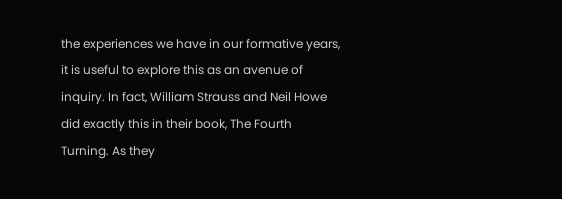the experiences we have in our formative years, it is useful to explore this as an avenue of inquiry. In fact, William Strauss and Neil Howe did exactly this in their book, The Fourth Turning. As they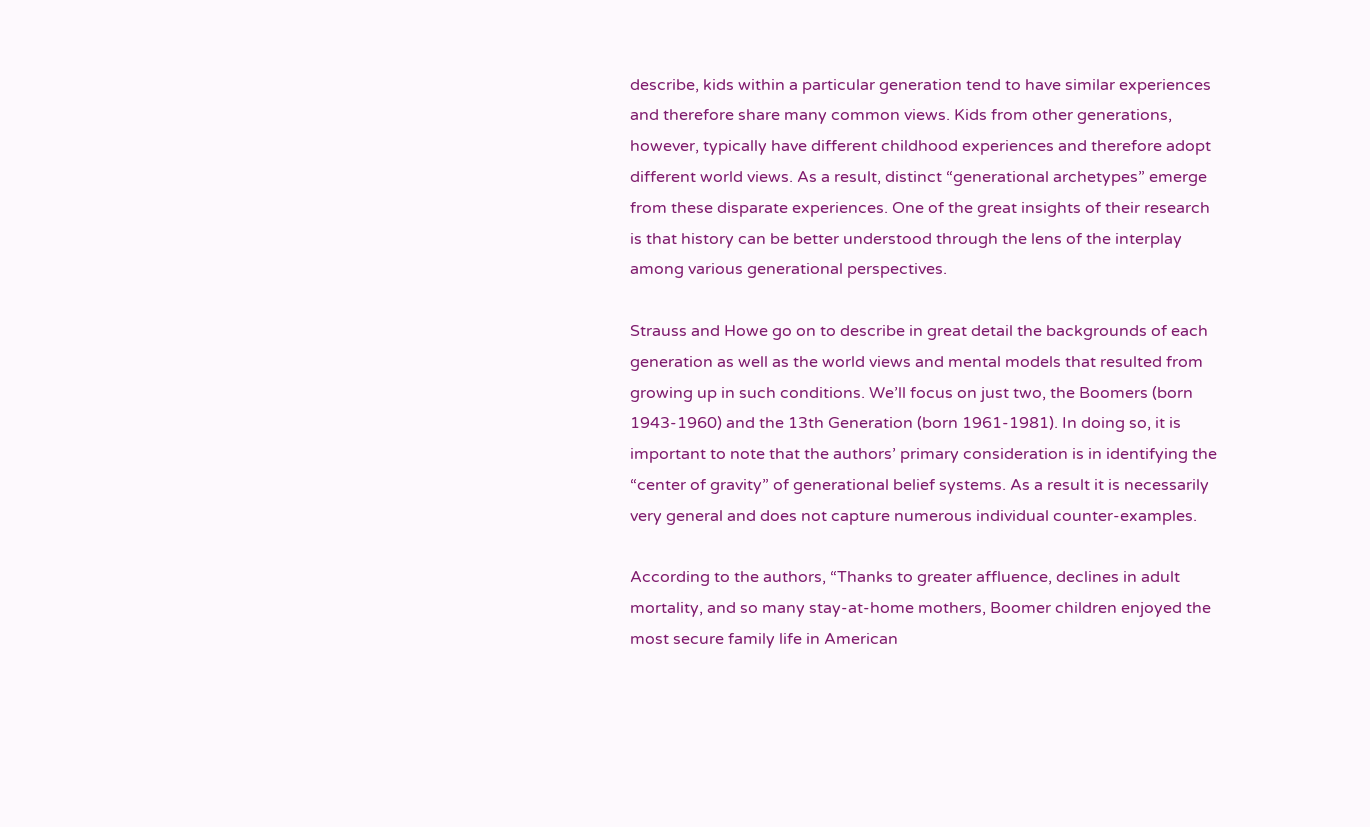describe, kids within a particular generation tend to have similar experiences and therefore share many common views. Kids from other generations, however, typically have different childhood experiences and therefore adopt different world views. As a result, distinct “generational archetypes” emerge from these disparate experiences. One of the great insights of their research is that history can be better understood through the lens of the interplay among various generational perspectives.

Strauss and Howe go on to describe in great detail the backgrounds of each generation as well as the world views and mental models that resulted from growing up in such conditions. We’ll focus on just two, the Boomers (born 1943-1960) and the 13th Generation (born 1961-1981). In doing so, it is important to note that the authors’ primary consideration is in identifying the “center of gravity” of generational belief systems. As a result it is necessarily very general and does not capture numerous individual counter-examples.

According to the authors, “Thanks to greater affluence, declines in adult mortality, and so many stay-at-home mothers, Boomer children enjoyed the most secure family life in American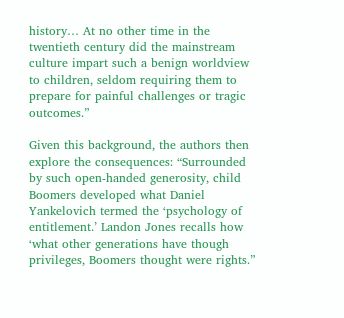history… At no other time in the twentieth century did the mainstream culture impart such a benign worldview to children, seldom requiring them to prepare for painful challenges or tragic outcomes.”

Given this background, the authors then explore the consequences: “Surrounded by such open-handed generosity, child Boomers developed what Daniel Yankelovich termed the ‘psychology of entitlement.’ Landon Jones recalls how ‘what other generations have though privileges, Boomers thought were rights.”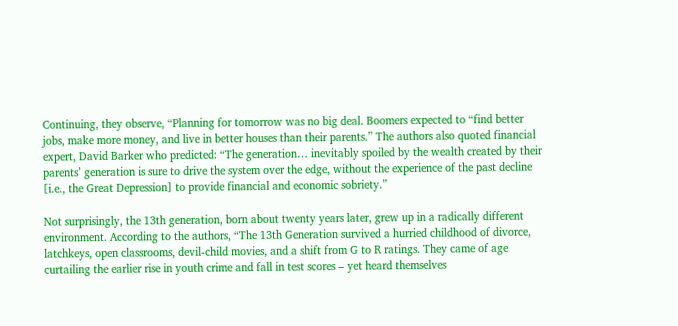Continuing, they observe, “Planning for tomorrow was no big deal. Boomers expected to “find better jobs, make more money, and live in better houses than their parents.” The authors also quoted financial expert, David Barker who predicted: “The generation… inevitably spoiled by the wealth created by their parents’ generation is sure to drive the system over the edge, without the experience of the past decline [i.e., the Great Depression] to provide financial and economic sobriety.”

Not surprisingly, the 13th generation, born about twenty years later, grew up in a radically different environment. According to the authors, “The 13th Generation survived a hurried childhood of divorce, latchkeys, open classrooms, devil-child movies, and a shift from G to R ratings. They came of age curtailing the earlier rise in youth crime and fall in test scores – yet heard themselves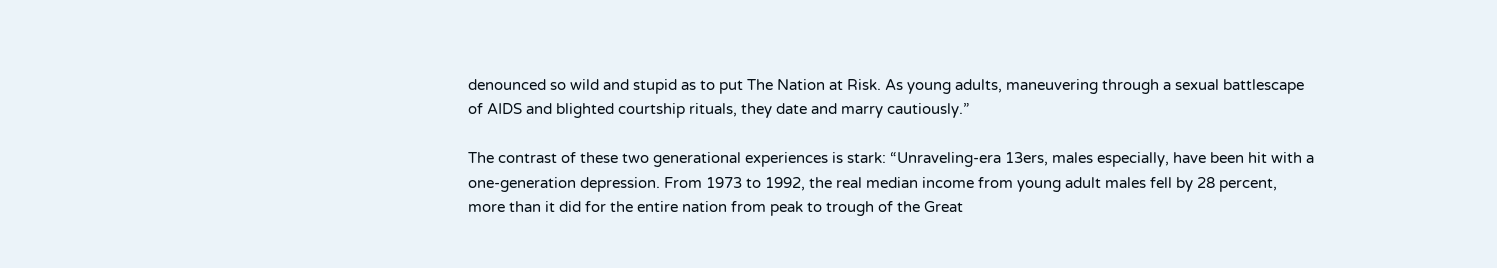denounced so wild and stupid as to put The Nation at Risk. As young adults, maneuvering through a sexual battlescape of AIDS and blighted courtship rituals, they date and marry cautiously.”

The contrast of these two generational experiences is stark: “Unraveling-era 13ers, males especially, have been hit with a one-generation depression. From 1973 to 1992, the real median income from young adult males fell by 28 percent, more than it did for the entire nation from peak to trough of the Great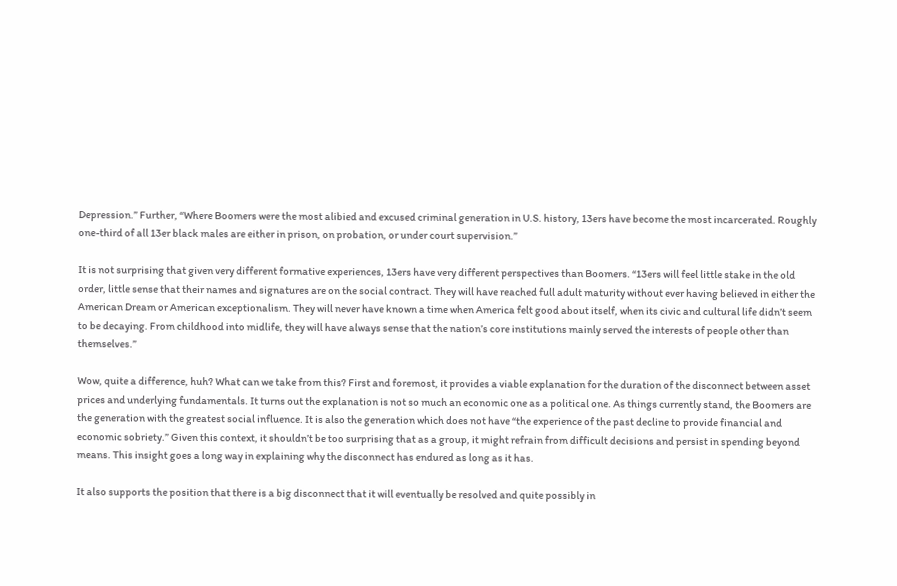Depression.” Further, “Where Boomers were the most alibied and excused criminal generation in U.S. history, 13ers have become the most incarcerated. Roughly one-third of all 13er black males are either in prison, on probation, or under court supervision.”

It is not surprising that given very different formative experiences, 13ers have very different perspectives than Boomers. “13ers will feel little stake in the old order, little sense that their names and signatures are on the social contract. They will have reached full adult maturity without ever having believed in either the American Dream or American exceptionalism. They will never have known a time when America felt good about itself, when its civic and cultural life didn’t seem to be decaying. From childhood into midlife, they will have always sense that the nation’s core institutions mainly served the interests of people other than themselves.”

Wow, quite a difference, huh? What can we take from this? First and foremost, it provides a viable explanation for the duration of the disconnect between asset prices and underlying fundamentals. It turns out the explanation is not so much an economic one as a political one. As things currently stand, the Boomers are the generation with the greatest social influence. It is also the generation which does not have “the experience of the past decline to provide financial and economic sobriety.” Given this context, it shouldn’t be too surprising that as a group, it might refrain from difficult decisions and persist in spending beyond means. This insight goes a long way in explaining why the disconnect has endured as long as it has.

It also supports the position that there is a big disconnect that it will eventually be resolved and quite possibly in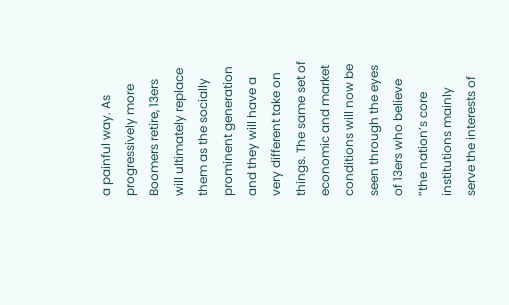a painful way. As progressively more Boomers retire, 13ers will ultimately replace them as the socially prominent generation and they will have a very different take on things. The same set of economic and market conditions will now be seen through the eyes of 13ers who believe “the nation’s core institutions mainly serve the interests of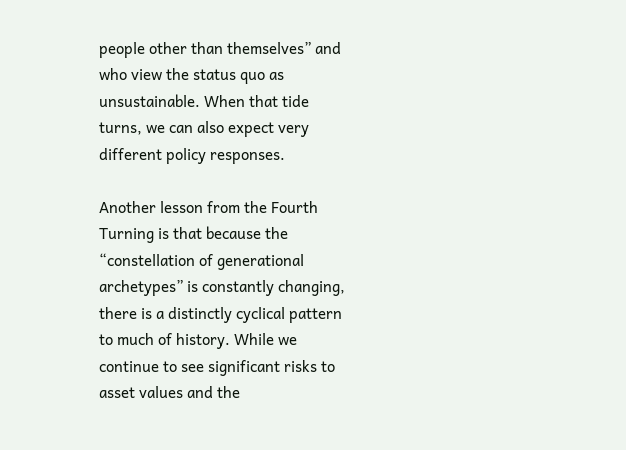people other than themselves” and who view the status quo as unsustainable. When that tide turns, we can also expect very different policy responses.

Another lesson from the Fourth Turning is that because the “constellation of generational archetypes” is constantly changing, there is a distinctly cyclical pattern to much of history. While we continue to see significant risks to asset values and the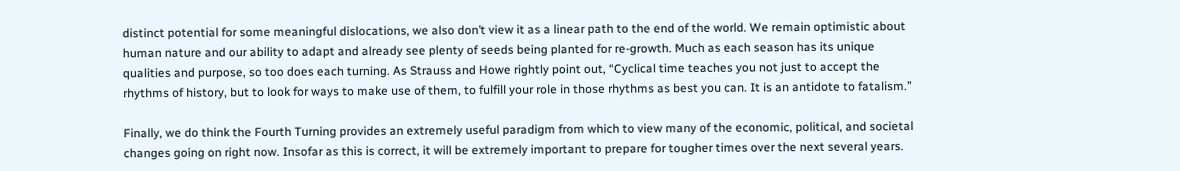distinct potential for some meaningful dislocations, we also don’t view it as a linear path to the end of the world. We remain optimistic about human nature and our ability to adapt and already see plenty of seeds being planted for re-growth. Much as each season has its unique qualities and purpose, so too does each turning. As Strauss and Howe rightly point out, “Cyclical time teaches you not just to accept the rhythms of history, but to look for ways to make use of them, to fulfill your role in those rhythms as best you can. It is an antidote to fatalism.”

Finally, we do think the Fourth Turning provides an extremely useful paradigm from which to view many of the economic, political, and societal changes going on right now. Insofar as this is correct, it will be extremely important to prepare for tougher times over the next several years.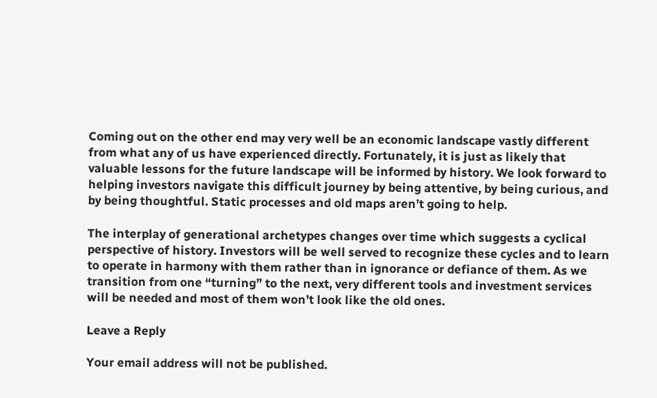Coming out on the other end may very well be an economic landscape vastly different from what any of us have experienced directly. Fortunately, it is just as likely that valuable lessons for the future landscape will be informed by history. We look forward to helping investors navigate this difficult journey by being attentive, by being curious, and by being thoughtful. Static processes and old maps aren’t going to help.

The interplay of generational archetypes changes over time which suggests a cyclical perspective of history. Investors will be well served to recognize these cycles and to learn to operate in harmony with them rather than in ignorance or defiance of them. As we transition from one “turning” to the next, very different tools and investment services will be needed and most of them won’t look like the old ones.

Leave a Reply

Your email address will not be published.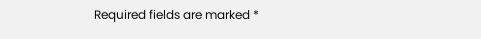Required fields are marked *